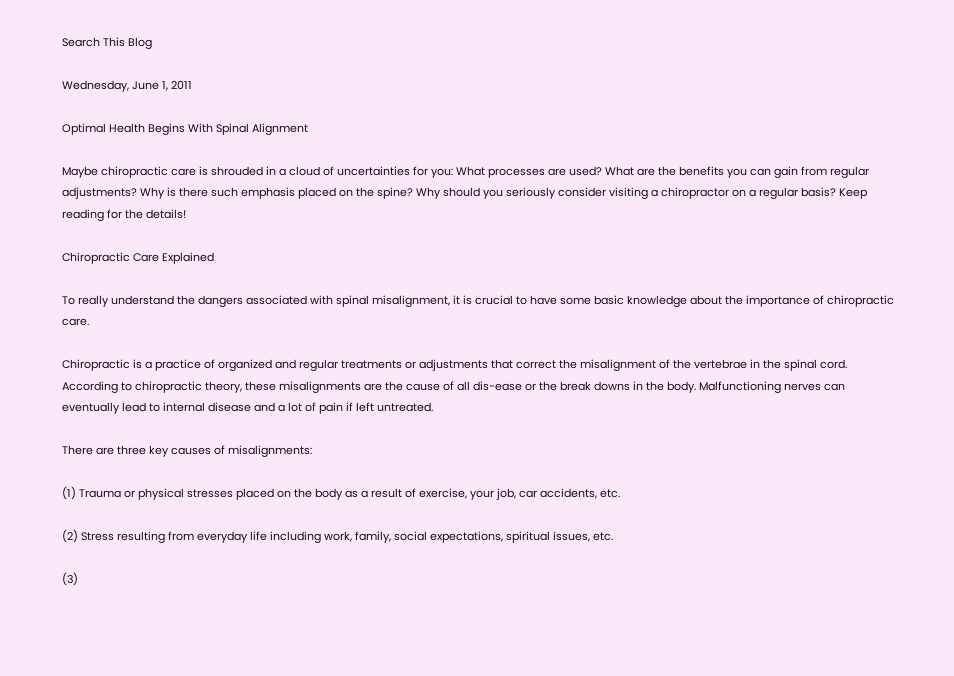Search This Blog

Wednesday, June 1, 2011

Optimal Health Begins With Spinal Alignment

Maybe chiropractic care is shrouded in a cloud of uncertainties for you: What processes are used? What are the benefits you can gain from regular adjustments? Why is there such emphasis placed on the spine? Why should you seriously consider visiting a chiropractor on a regular basis? Keep reading for the details!

Chiropractic Care Explained

To really understand the dangers associated with spinal misalignment, it is crucial to have some basic knowledge about the importance of chiropractic care.

Chiropractic is a practice of organized and regular treatments or adjustments that correct the misalignment of the vertebrae in the spinal cord. According to chiropractic theory, these misalignments are the cause of all dis-ease or the break downs in the body. Malfunctioning nerves can eventually lead to internal disease and a lot of pain if left untreated.

There are three key causes of misalignments:

(1) Trauma or physical stresses placed on the body as a result of exercise, your job, car accidents, etc.

(2) Stress resulting from everyday life including work, family, social expectations, spiritual issues, etc.

(3)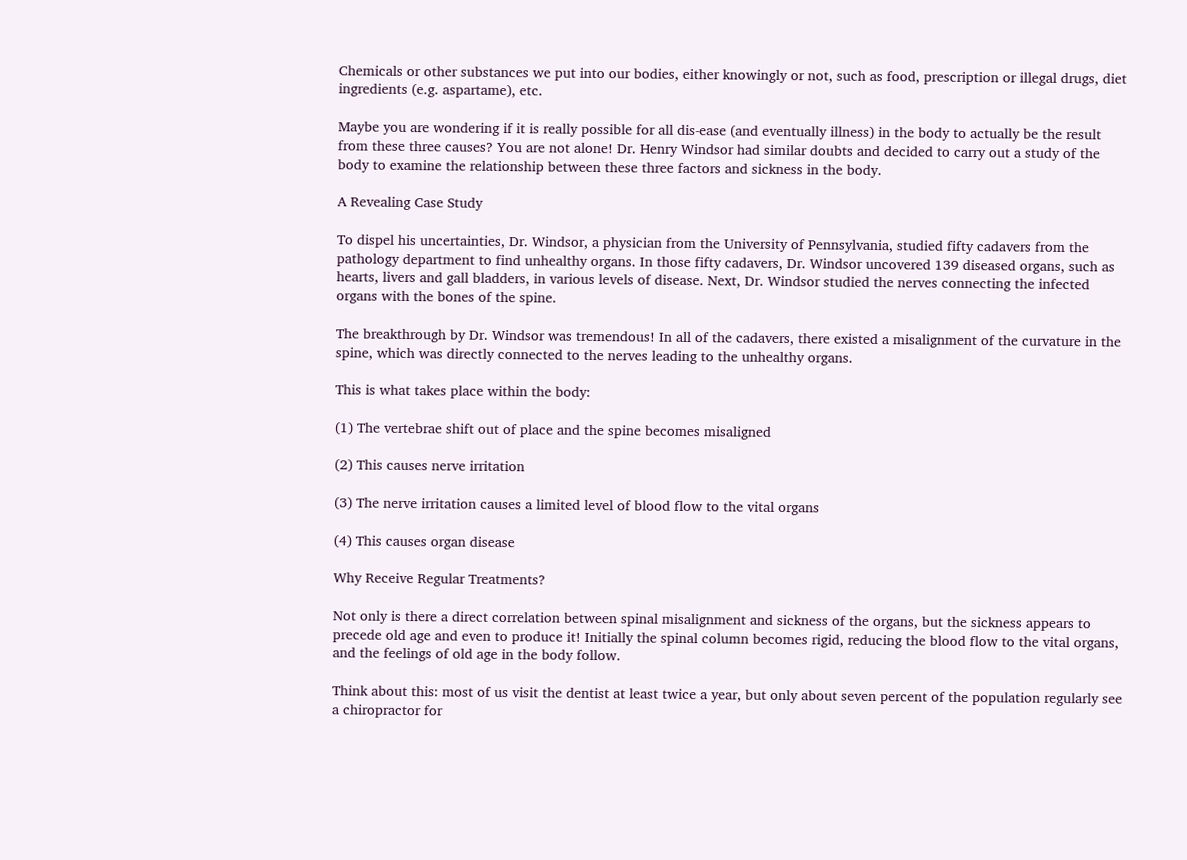Chemicals or other substances we put into our bodies, either knowingly or not, such as food, prescription or illegal drugs, diet ingredients (e.g. aspartame), etc.

Maybe you are wondering if it is really possible for all dis-ease (and eventually illness) in the body to actually be the result from these three causes? You are not alone! Dr. Henry Windsor had similar doubts and decided to carry out a study of the body to examine the relationship between these three factors and sickness in the body.

A Revealing Case Study

To dispel his uncertainties, Dr. Windsor, a physician from the University of Pennsylvania, studied fifty cadavers from the pathology department to find unhealthy organs. In those fifty cadavers, Dr. Windsor uncovered 139 diseased organs, such as hearts, livers and gall bladders, in various levels of disease. Next, Dr. Windsor studied the nerves connecting the infected organs with the bones of the spine.

The breakthrough by Dr. Windsor was tremendous! In all of the cadavers, there existed a misalignment of the curvature in the spine, which was directly connected to the nerves leading to the unhealthy organs.

This is what takes place within the body:

(1) The vertebrae shift out of place and the spine becomes misaligned

(2) This causes nerve irritation

(3) The nerve irritation causes a limited level of blood flow to the vital organs

(4) This causes organ disease

Why Receive Regular Treatments?

Not only is there a direct correlation between spinal misalignment and sickness of the organs, but the sickness appears to precede old age and even to produce it! Initially the spinal column becomes rigid, reducing the blood flow to the vital organs, and the feelings of old age in the body follow.

Think about this: most of us visit the dentist at least twice a year, but only about seven percent of the population regularly see a chiropractor for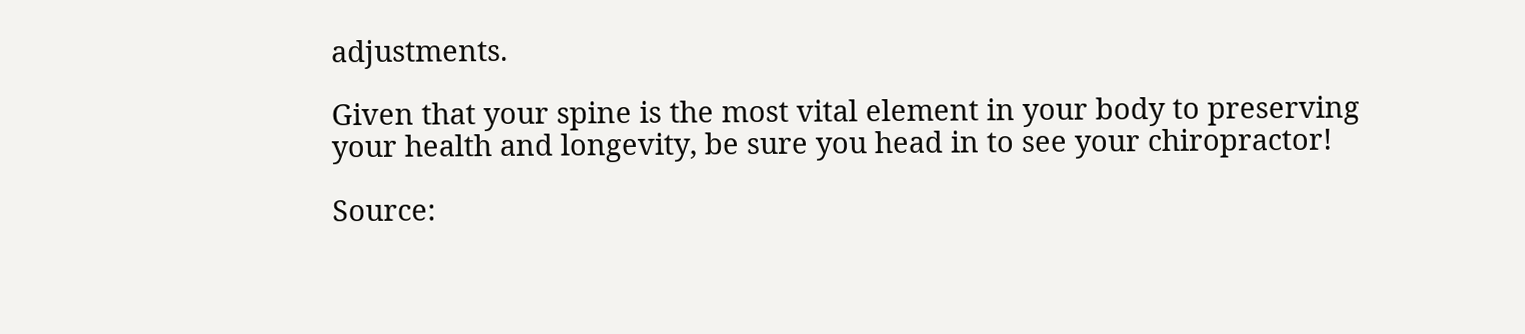adjustments.

Given that your spine is the most vital element in your body to preserving your health and longevity, be sure you head in to see your chiropractor!

Source: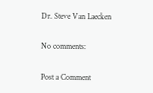Dr. Steve Van Laecken

No comments:

Post a Comment